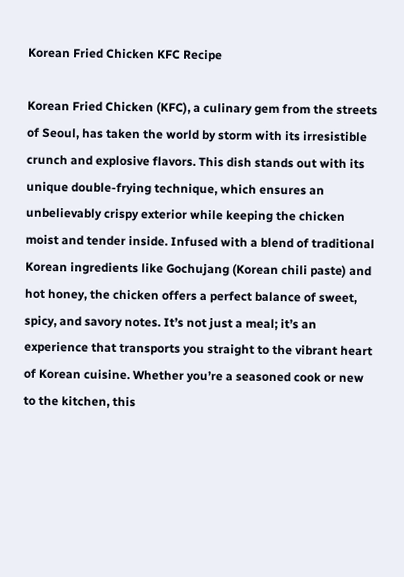Korean Fried Chicken KFC Recipe

Korean Fried Chicken (KFC), a culinary gem from the streets of Seoul, has taken the world by storm with its irresistible crunch and explosive flavors. This dish stands out with its unique double-frying technique, which ensures an unbelievably crispy exterior while keeping the chicken moist and tender inside. Infused with a blend of traditional Korean ingredients like Gochujang (Korean chili paste) and hot honey, the chicken offers a perfect balance of sweet, spicy, and savory notes. It’s not just a meal; it’s an experience that transports you straight to the vibrant heart of Korean cuisine. Whether you’re a seasoned cook or new to the kitchen, this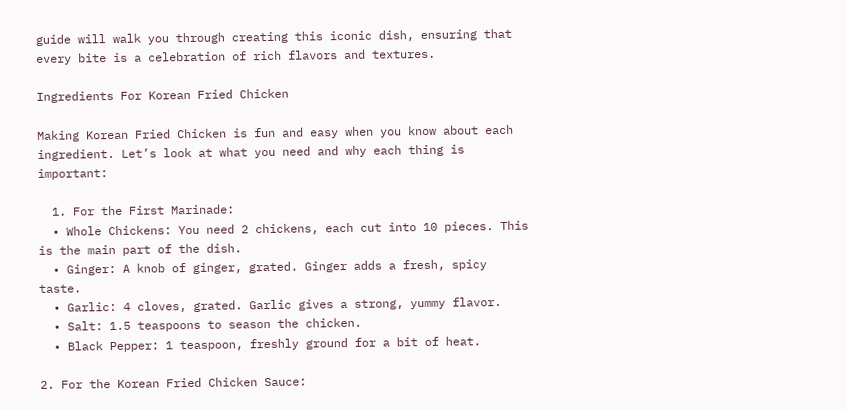guide will walk you through creating this iconic dish, ensuring that every bite is a celebration of rich flavors and textures.

Ingredients For Korean Fried Chicken

Making Korean Fried Chicken is fun and easy when you know about each ingredient. Let’s look at what you need and why each thing is important:

  1. For the First Marinade:
  • Whole Chickens: You need 2 chickens, each cut into 10 pieces. This is the main part of the dish.
  • Ginger: A knob of ginger, grated. Ginger adds a fresh, spicy taste.
  • Garlic: 4 cloves, grated. Garlic gives a strong, yummy flavor.
  • Salt: 1.5 teaspoons to season the chicken.
  • Black Pepper: 1 teaspoon, freshly ground for a bit of heat.

2. For the Korean Fried Chicken Sauce: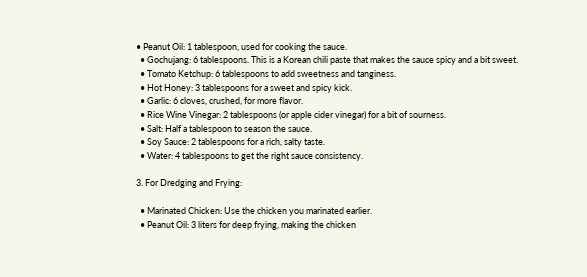• Peanut Oil: 1 tablespoon, used for cooking the sauce.
  • Gochujang: 6 tablespoons. This is a Korean chili paste that makes the sauce spicy and a bit sweet.
  • Tomato Ketchup: 6 tablespoons to add sweetness and tanginess.
  • Hot Honey: 3 tablespoons for a sweet and spicy kick.
  • Garlic: 6 cloves, crushed, for more flavor.
  • Rice Wine Vinegar: 2 tablespoons (or apple cider vinegar) for a bit of sourness.
  • Salt: Half a tablespoon to season the sauce.
  • Soy Sauce: 2 tablespoons for a rich, salty taste.
  • Water: 4 tablespoons to get the right sauce consistency.

3. For Dredging and Frying:

  • Marinated Chicken: Use the chicken you marinated earlier.
  • Peanut Oil: 3 liters for deep frying, making the chicken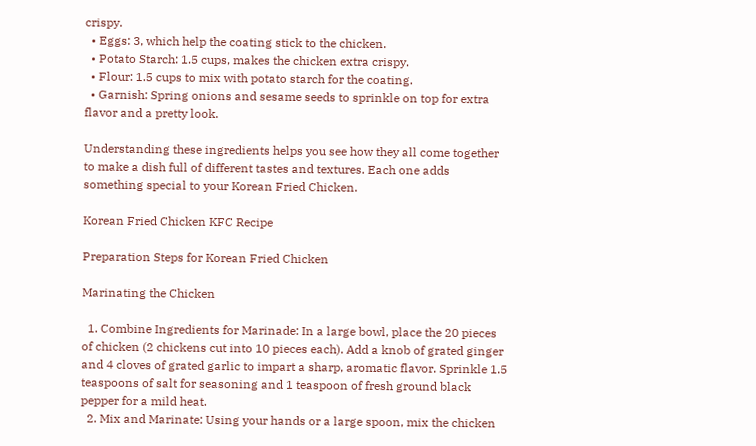crispy.
  • Eggs: 3, which help the coating stick to the chicken.
  • Potato Starch: 1.5 cups, makes the chicken extra crispy.
  • Flour: 1.5 cups to mix with potato starch for the coating.
  • Garnish: Spring onions and sesame seeds to sprinkle on top for extra flavor and a pretty look.

Understanding these ingredients helps you see how they all come together to make a dish full of different tastes and textures. Each one adds something special to your Korean Fried Chicken.

Korean Fried Chicken KFC Recipe

Preparation Steps for Korean Fried Chicken

Marinating the Chicken

  1. Combine Ingredients for Marinade: In a large bowl, place the 20 pieces of chicken (2 chickens cut into 10 pieces each). Add a knob of grated ginger and 4 cloves of grated garlic to impart a sharp, aromatic flavor. Sprinkle 1.5 teaspoons of salt for seasoning and 1 teaspoon of fresh ground black pepper for a mild heat.
  2. Mix and Marinate: Using your hands or a large spoon, mix the chicken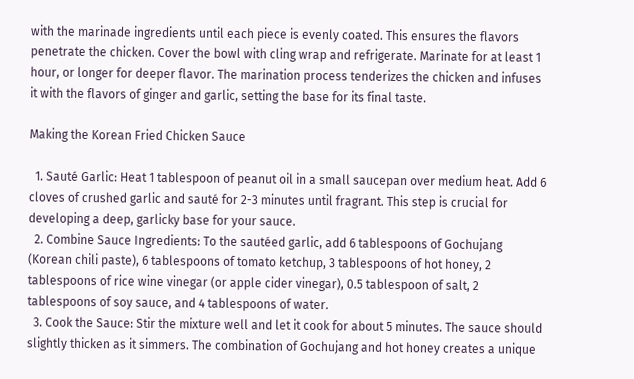with the marinade ingredients until each piece is evenly coated. This ensures the flavors penetrate the chicken. Cover the bowl with cling wrap and refrigerate. Marinate for at least 1 hour, or longer for deeper flavor. The marination process tenderizes the chicken and infuses it with the flavors of ginger and garlic, setting the base for its final taste.

Making the Korean Fried Chicken Sauce

  1. Sauté Garlic: Heat 1 tablespoon of peanut oil in a small saucepan over medium heat. Add 6 cloves of crushed garlic and sauté for 2-3 minutes until fragrant. This step is crucial for developing a deep, garlicky base for your sauce.
  2. Combine Sauce Ingredients: To the sautéed garlic, add 6 tablespoons of Gochujang (Korean chili paste), 6 tablespoons of tomato ketchup, 3 tablespoons of hot honey, 2 tablespoons of rice wine vinegar (or apple cider vinegar), 0.5 tablespoon of salt, 2 tablespoons of soy sauce, and 4 tablespoons of water.
  3. Cook the Sauce: Stir the mixture well and let it cook for about 5 minutes. The sauce should slightly thicken as it simmers. The combination of Gochujang and hot honey creates a unique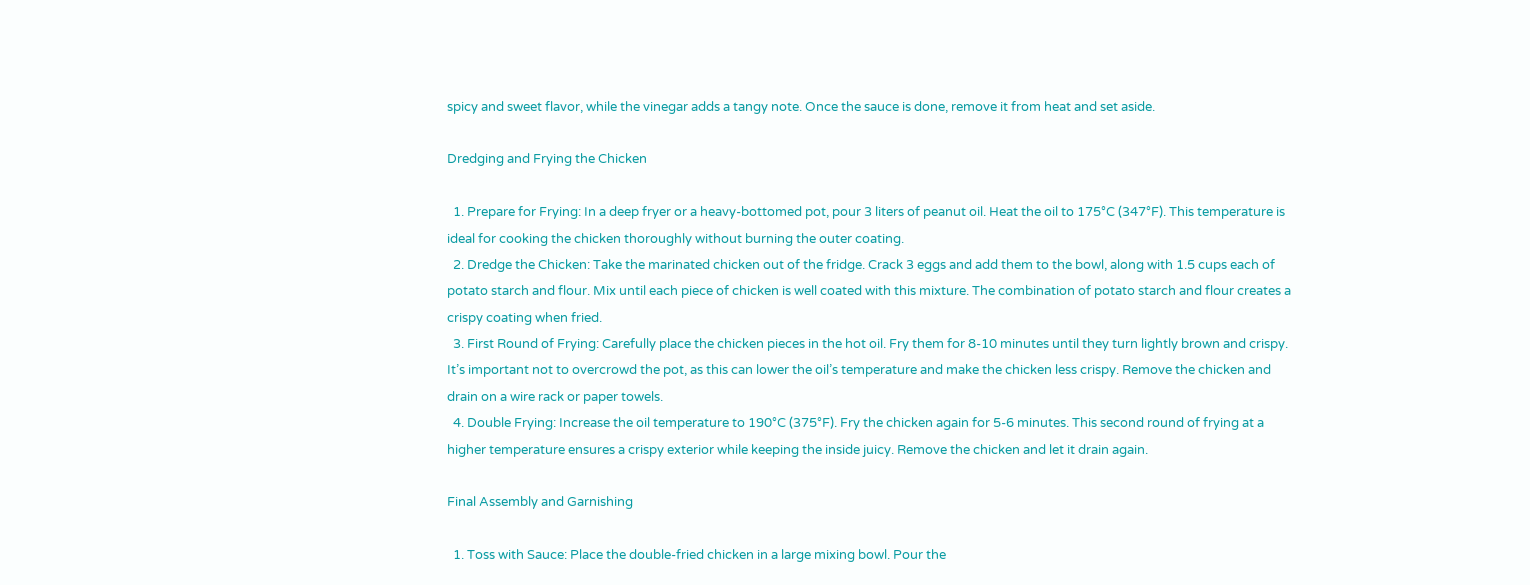spicy and sweet flavor, while the vinegar adds a tangy note. Once the sauce is done, remove it from heat and set aside.

Dredging and Frying the Chicken

  1. Prepare for Frying: In a deep fryer or a heavy-bottomed pot, pour 3 liters of peanut oil. Heat the oil to 175°C (347°F). This temperature is ideal for cooking the chicken thoroughly without burning the outer coating.
  2. Dredge the Chicken: Take the marinated chicken out of the fridge. Crack 3 eggs and add them to the bowl, along with 1.5 cups each of potato starch and flour. Mix until each piece of chicken is well coated with this mixture. The combination of potato starch and flour creates a crispy coating when fried.
  3. First Round of Frying: Carefully place the chicken pieces in the hot oil. Fry them for 8-10 minutes until they turn lightly brown and crispy. It’s important not to overcrowd the pot, as this can lower the oil’s temperature and make the chicken less crispy. Remove the chicken and drain on a wire rack or paper towels.
  4. Double Frying: Increase the oil temperature to 190°C (375°F). Fry the chicken again for 5-6 minutes. This second round of frying at a higher temperature ensures a crispy exterior while keeping the inside juicy. Remove the chicken and let it drain again.

Final Assembly and Garnishing

  1. Toss with Sauce: Place the double-fried chicken in a large mixing bowl. Pour the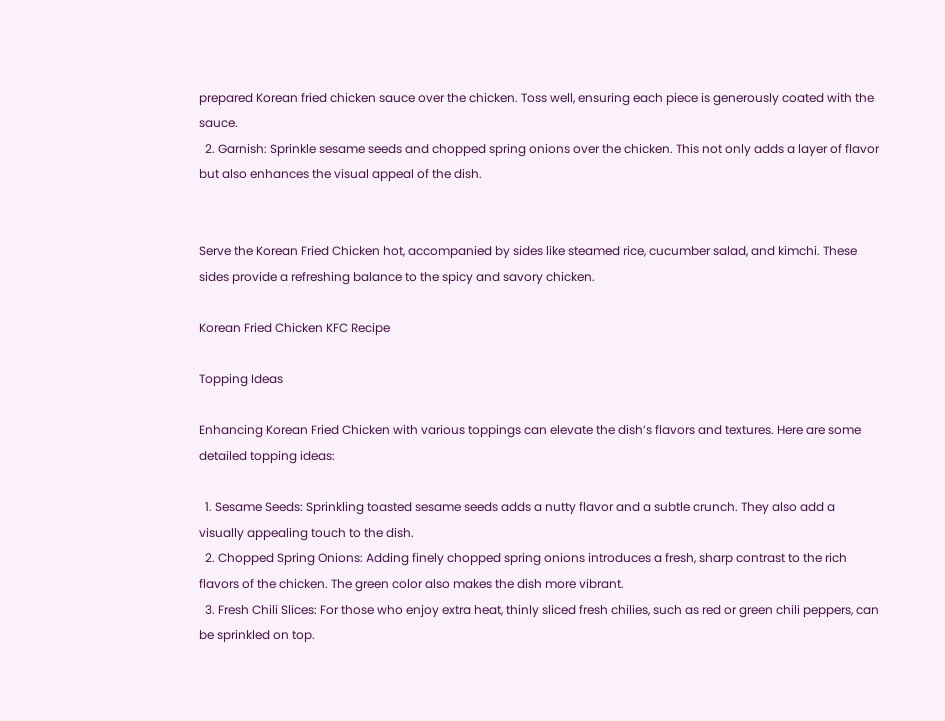prepared Korean fried chicken sauce over the chicken. Toss well, ensuring each piece is generously coated with the sauce.
  2. Garnish: Sprinkle sesame seeds and chopped spring onions over the chicken. This not only adds a layer of flavor but also enhances the visual appeal of the dish.


Serve the Korean Fried Chicken hot, accompanied by sides like steamed rice, cucumber salad, and kimchi. These sides provide a refreshing balance to the spicy and savory chicken.

Korean Fried Chicken KFC Recipe

Topping Ideas

Enhancing Korean Fried Chicken with various toppings can elevate the dish’s flavors and textures. Here are some detailed topping ideas:

  1. Sesame Seeds: Sprinkling toasted sesame seeds adds a nutty flavor and a subtle crunch. They also add a visually appealing touch to the dish.
  2. Chopped Spring Onions: Adding finely chopped spring onions introduces a fresh, sharp contrast to the rich flavors of the chicken. The green color also makes the dish more vibrant.
  3. Fresh Chili Slices: For those who enjoy extra heat, thinly sliced fresh chilies, such as red or green chili peppers, can be sprinkled on top.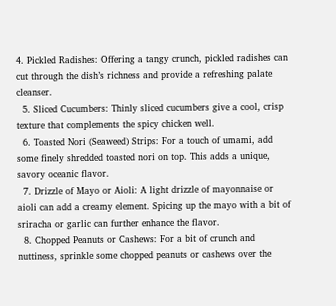4. Pickled Radishes: Offering a tangy crunch, pickled radishes can cut through the dish’s richness and provide a refreshing palate cleanser.
  5. Sliced Cucumbers: Thinly sliced cucumbers give a cool, crisp texture that complements the spicy chicken well.
  6. Toasted Nori (Seaweed) Strips: For a touch of umami, add some finely shredded toasted nori on top. This adds a unique, savory oceanic flavor.
  7. Drizzle of Mayo or Aioli: A light drizzle of mayonnaise or aioli can add a creamy element. Spicing up the mayo with a bit of sriracha or garlic can further enhance the flavor.
  8. Chopped Peanuts or Cashews: For a bit of crunch and nuttiness, sprinkle some chopped peanuts or cashews over the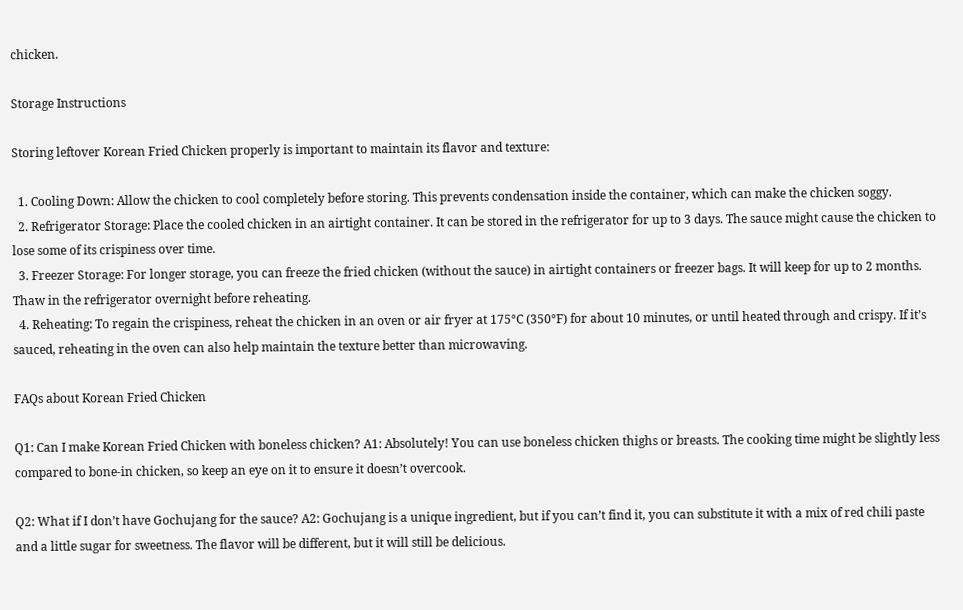chicken.

Storage Instructions

Storing leftover Korean Fried Chicken properly is important to maintain its flavor and texture:

  1. Cooling Down: Allow the chicken to cool completely before storing. This prevents condensation inside the container, which can make the chicken soggy.
  2. Refrigerator Storage: Place the cooled chicken in an airtight container. It can be stored in the refrigerator for up to 3 days. The sauce might cause the chicken to lose some of its crispiness over time.
  3. Freezer Storage: For longer storage, you can freeze the fried chicken (without the sauce) in airtight containers or freezer bags. It will keep for up to 2 months. Thaw in the refrigerator overnight before reheating.
  4. Reheating: To regain the crispiness, reheat the chicken in an oven or air fryer at 175°C (350°F) for about 10 minutes, or until heated through and crispy. If it’s sauced, reheating in the oven can also help maintain the texture better than microwaving.

FAQs about Korean Fried Chicken

Q1: Can I make Korean Fried Chicken with boneless chicken? A1: Absolutely! You can use boneless chicken thighs or breasts. The cooking time might be slightly less compared to bone-in chicken, so keep an eye on it to ensure it doesn’t overcook.

Q2: What if I don’t have Gochujang for the sauce? A2: Gochujang is a unique ingredient, but if you can’t find it, you can substitute it with a mix of red chili paste and a little sugar for sweetness. The flavor will be different, but it will still be delicious.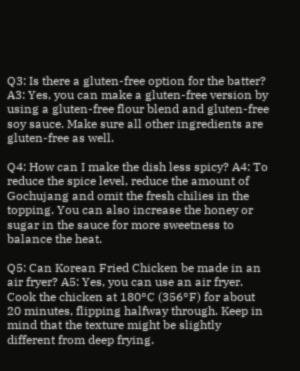Q3: Is there a gluten-free option for the batter? A3: Yes, you can make a gluten-free version by using a gluten-free flour blend and gluten-free soy sauce. Make sure all other ingredients are gluten-free as well.

Q4: How can I make the dish less spicy? A4: To reduce the spice level, reduce the amount of Gochujang and omit the fresh chilies in the topping. You can also increase the honey or sugar in the sauce for more sweetness to balance the heat.

Q5: Can Korean Fried Chicken be made in an air fryer? A5: Yes, you can use an air fryer. Cook the chicken at 180°C (356°F) for about 20 minutes, flipping halfway through. Keep in mind that the texture might be slightly different from deep frying.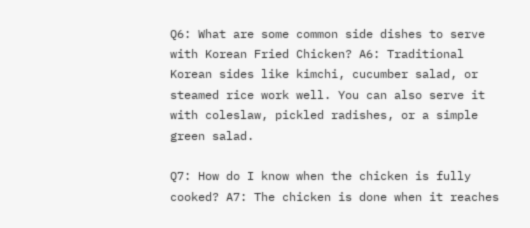Q6: What are some common side dishes to serve with Korean Fried Chicken? A6: Traditional Korean sides like kimchi, cucumber salad, or steamed rice work well. You can also serve it with coleslaw, pickled radishes, or a simple green salad.

Q7: How do I know when the chicken is fully cooked? A7: The chicken is done when it reaches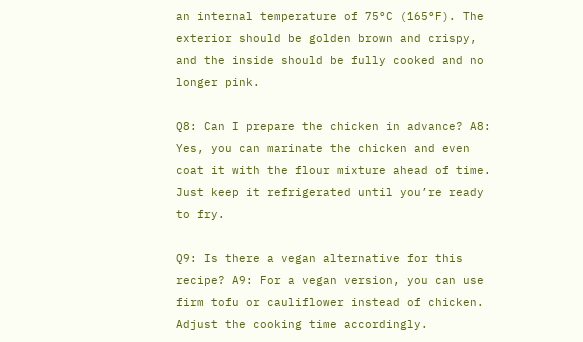an internal temperature of 75°C (165°F). The exterior should be golden brown and crispy, and the inside should be fully cooked and no longer pink.

Q8: Can I prepare the chicken in advance? A8: Yes, you can marinate the chicken and even coat it with the flour mixture ahead of time. Just keep it refrigerated until you’re ready to fry.

Q9: Is there a vegan alternative for this recipe? A9: For a vegan version, you can use firm tofu or cauliflower instead of chicken. Adjust the cooking time accordingly.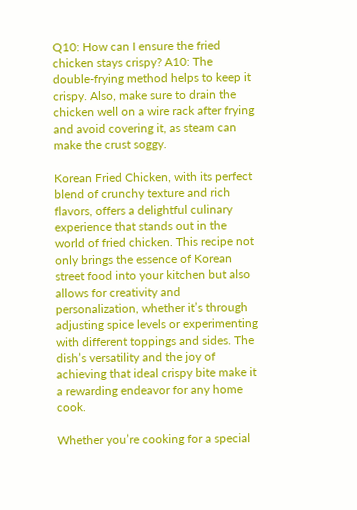Q10: How can I ensure the fried chicken stays crispy? A10: The double-frying method helps to keep it crispy. Also, make sure to drain the chicken well on a wire rack after frying and avoid covering it, as steam can make the crust soggy.

Korean Fried Chicken, with its perfect blend of crunchy texture and rich flavors, offers a delightful culinary experience that stands out in the world of fried chicken. This recipe not only brings the essence of Korean street food into your kitchen but also allows for creativity and personalization, whether it’s through adjusting spice levels or experimenting with different toppings and sides. The dish’s versatility and the joy of achieving that ideal crispy bite make it a rewarding endeavor for any home cook.

Whether you’re cooking for a special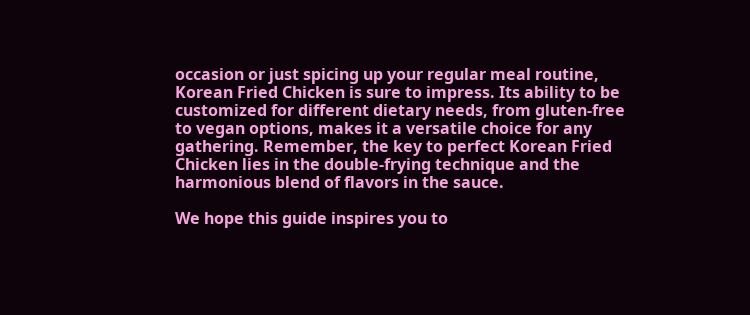occasion or just spicing up your regular meal routine, Korean Fried Chicken is sure to impress. Its ability to be customized for different dietary needs, from gluten-free to vegan options, makes it a versatile choice for any gathering. Remember, the key to perfect Korean Fried Chicken lies in the double-frying technique and the harmonious blend of flavors in the sauce.

We hope this guide inspires you to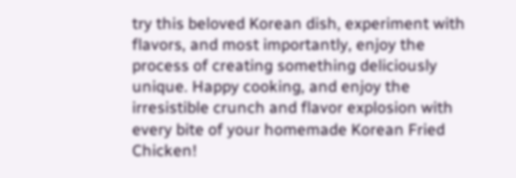try this beloved Korean dish, experiment with flavors, and most importantly, enjoy the process of creating something deliciously unique. Happy cooking, and enjoy the irresistible crunch and flavor explosion with every bite of your homemade Korean Fried Chicken!